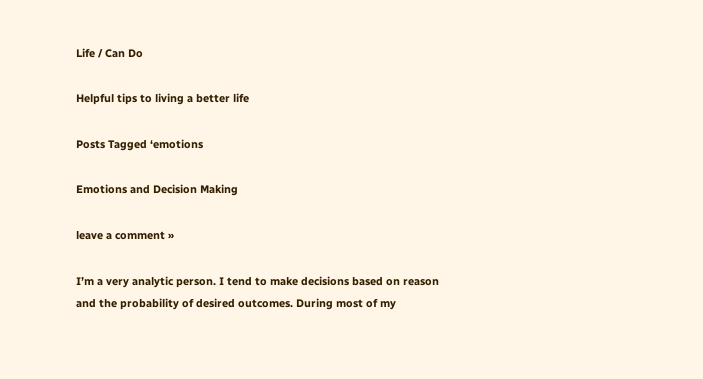Life / Can Do

Helpful tips to living a better life

Posts Tagged ‘emotions

Emotions and Decision Making

leave a comment »

I’m a very analytic person. I tend to make decisions based on reason and the probability of desired outcomes. During most of my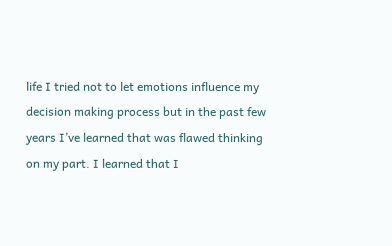life I tried not to let emotions influence my decision making process but in the past few years I’ve learned that was flawed thinking on my part. I learned that I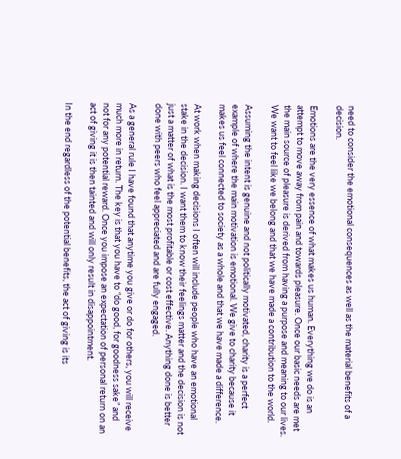need to consider the emotional consequences as well as the material benefits of a decision.

Emotions are the very essence of what makes us human. Everything we do is an attempt to move away from pain and towards pleasure. Once our basic needs are met the main source of pleasure is derived from having a purpose and meaning to our lives. We want to feel like we belong and that we have made a contribution to the world.

Assuming the intent is genuine and not politically motivated, charity is a perfect example of where the main motivation is emotional. We give to charity because it makes us feel connected to society as a whole and that we have made a difference.

At work when making decisions I often will include people who have an emotional stake in the decision. I want them to know their feelings matter and the decision is not just a matter of what is the most profitable or cost effective. Anything done is better done with peers who feel appreciated and are fully engaged.

As a general rule I have found that anytime you give or do for others, you will receive much more in return. The key is that you have to “do good, for goodness sake” and not for any potential reward. Once you impose an expectation of personal return on an act of giving it is then tainted and will only result in disappointment.

In the end regardless of the potential benefits, the act of giving is its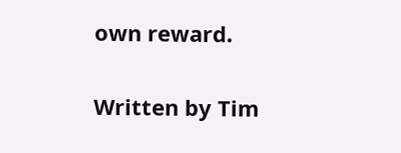own reward.

Written by Tim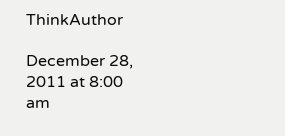ThinkAuthor

December 28, 2011 at 8:00 am